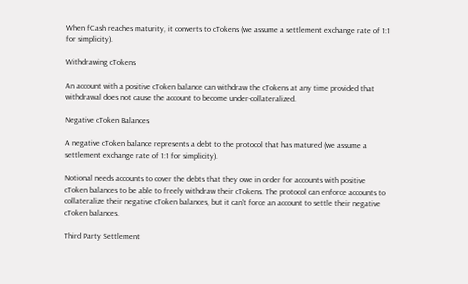When fCash reaches maturity, it converts to cTokens (we assume a settlement exchange rate of 1:1 for simplicity).

Withdrawing cTokens

An account with a positive cToken balance can withdraw the cTokens at any time provided that withdrawal does not cause the account to become under-collateralized.

Negative cToken Balances

A negative cToken balance represents a debt to the protocol that has matured (we assume a settlement exchange rate of 1:1 for simplicity).

Notional needs accounts to cover the debts that they owe in order for accounts with positive cToken balances to be able to freely withdraw their cTokens. The protocol can enforce accounts to collateralize their negative cToken balances, but it can't force an account to settle their negative cToken balances.

Third Party Settlement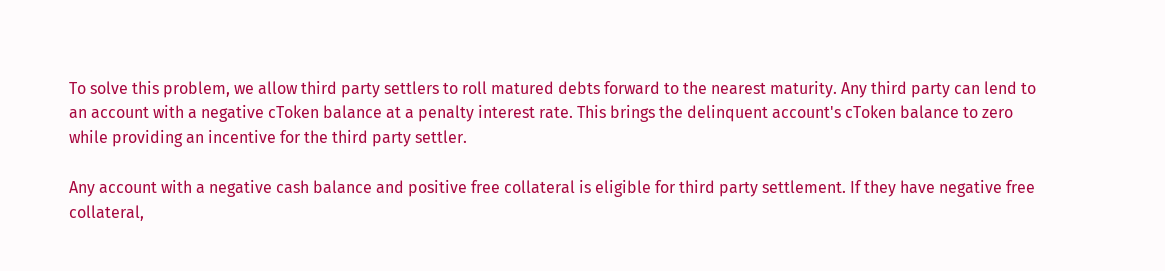To solve this problem, we allow third party settlers to roll matured debts forward to the nearest maturity. Any third party can lend to an account with a negative cToken balance at a penalty interest rate. This brings the delinquent account's cToken balance to zero while providing an incentive for the third party settler.

Any account with a negative cash balance and positive free collateral is eligible for third party settlement. If they have negative free collateral,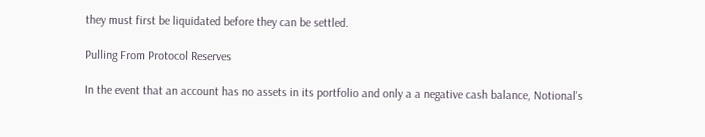they must first be liquidated before they can be settled.

Pulling From Protocol Reserves

In the event that an account has no assets in its portfolio and only a a negative cash balance, Notional's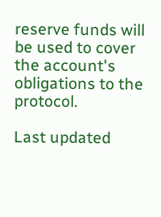reserve funds will be used to cover the account's obligations to the protocol.

Last updated